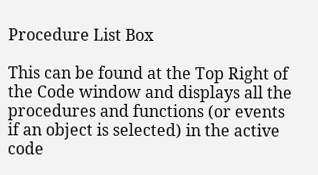Procedure List Box

This can be found at the Top Right of the Code window and displays all the procedures and functions (or events if an object is selected) in the active code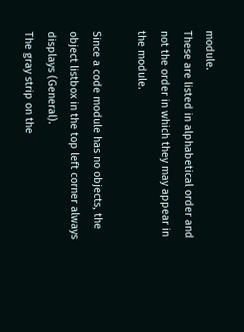module.
These are listed in alphabetical order and not the order in which they may appear in the module.

Since a code module has no objects, the object listbox in the top left corner always displays (General).
The gray strip on the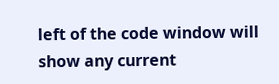left of the code window will show any current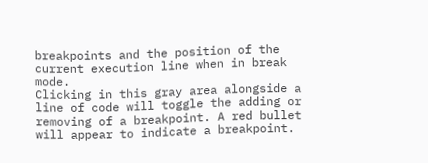breakpoints and the position of the current execution line when in break mode.
Clicking in this gray area alongside a line of code will toggle the adding or removing of a breakpoint. A red bullet will appear to indicate a breakpoint.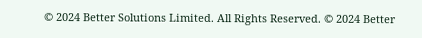© 2024 Better Solutions Limited. All Rights Reserved. © 2024 Better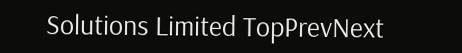Solutions Limited TopPrevNext